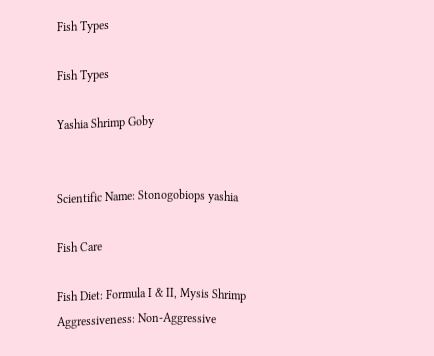Fish Types

Fish Types

Yashia Shrimp Goby


Scientific Name: Stonogobiops yashia

Fish Care

Fish Diet: Formula I & II, Mysis Shrimp
Aggressiveness: Non-Aggressive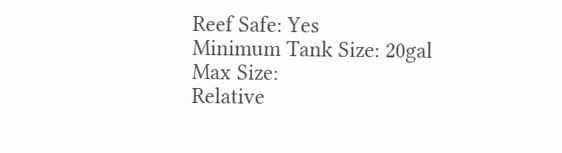Reef Safe: Yes
Minimum Tank Size: 20gal
Max Size:
Relative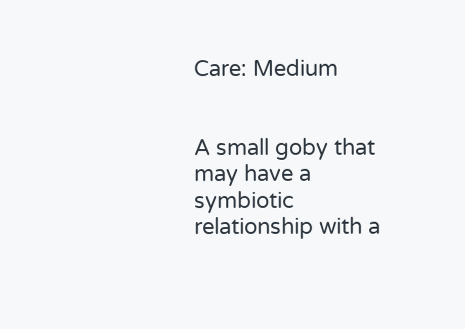Care: Medium


A small goby that may have a symbiotic relationship with a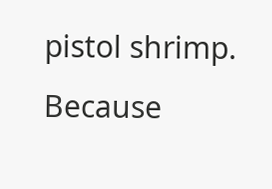pistol shrimp. Because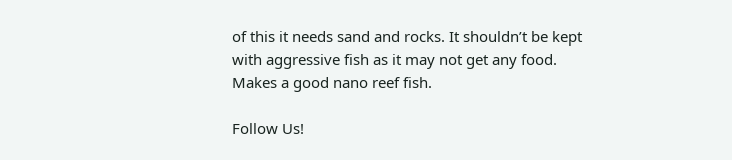of this it needs sand and rocks. It shouldn’t be kept with aggressive fish as it may not get any food. Makes a good nano reef fish.

Follow Us!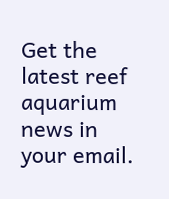Get the latest reef aquarium news in your email.